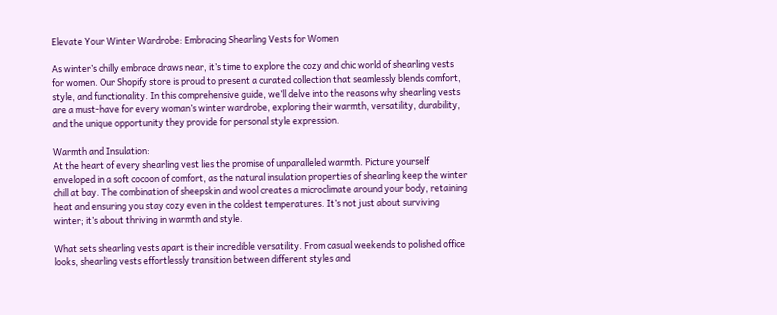Elevate Your Winter Wardrobe: Embracing Shearling Vests for Women

As winter’s chilly embrace draws near, it’s time to explore the cozy and chic world of shearling vests for women. Our Shopify store is proud to present a curated collection that seamlessly blends comfort, style, and functionality. In this comprehensive guide, we’ll delve into the reasons why shearling vests are a must-have for every woman’s winter wardrobe, exploring their warmth, versatility, durability, and the unique opportunity they provide for personal style expression.

Warmth and Insulation:
At the heart of every shearling vest lies the promise of unparalleled warmth. Picture yourself enveloped in a soft cocoon of comfort, as the natural insulation properties of shearling keep the winter chill at bay. The combination of sheepskin and wool creates a microclimate around your body, retaining heat and ensuring you stay cozy even in the coldest temperatures. It’s not just about surviving winter; it’s about thriving in warmth and style.

What sets shearling vests apart is their incredible versatility. From casual weekends to polished office looks, shearling vests effortlessly transition between different styles and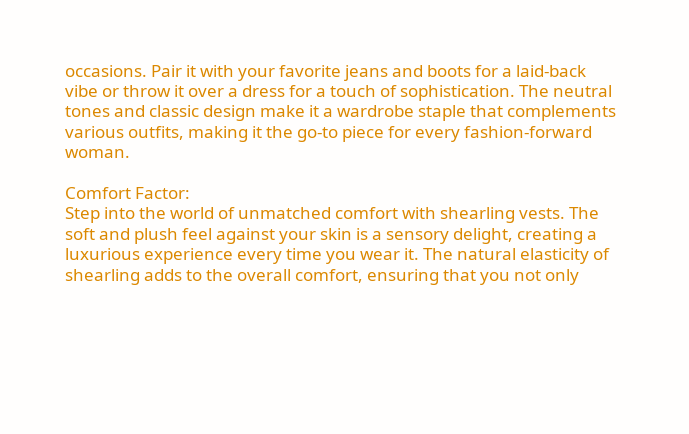occasions. Pair it with your favorite jeans and boots for a laid-back vibe or throw it over a dress for a touch of sophistication. The neutral tones and classic design make it a wardrobe staple that complements various outfits, making it the go-to piece for every fashion-forward woman.

Comfort Factor:
Step into the world of unmatched comfort with shearling vests. The soft and plush feel against your skin is a sensory delight, creating a luxurious experience every time you wear it. The natural elasticity of shearling adds to the overall comfort, ensuring that you not only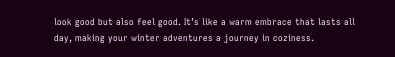look good but also feel good. It’s like a warm embrace that lasts all day, making your winter adventures a journey in coziness.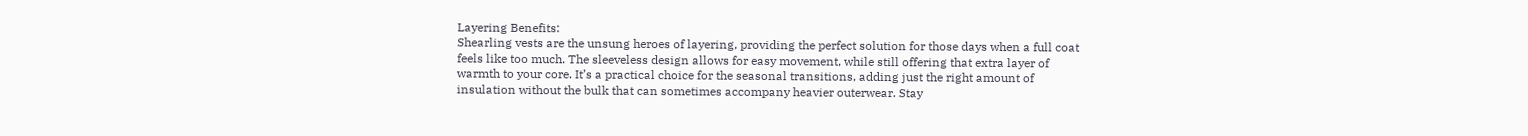Layering Benefits:
Shearling vests are the unsung heroes of layering, providing the perfect solution for those days when a full coat feels like too much. The sleeveless design allows for easy movement, while still offering that extra layer of warmth to your core. It’s a practical choice for the seasonal transitions, adding just the right amount of insulation without the bulk that can sometimes accompany heavier outerwear. Stay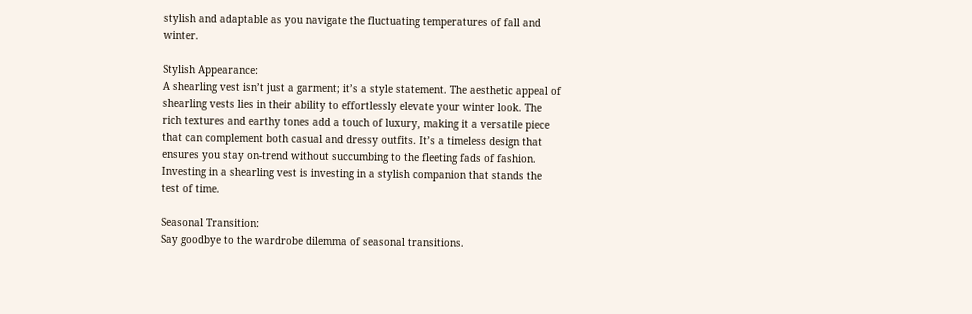stylish and adaptable as you navigate the fluctuating temperatures of fall and winter.

Stylish Appearance:
A shearling vest isn’t just a garment; it’s a style statement. The aesthetic appeal of shearling vests lies in their ability to effortlessly elevate your winter look. The rich textures and earthy tones add a touch of luxury, making it a versatile piece that can complement both casual and dressy outfits. It’s a timeless design that ensures you stay on-trend without succumbing to the fleeting fads of fashion. Investing in a shearling vest is investing in a stylish companion that stands the test of time.

Seasonal Transition:
Say goodbye to the wardrobe dilemma of seasonal transitions.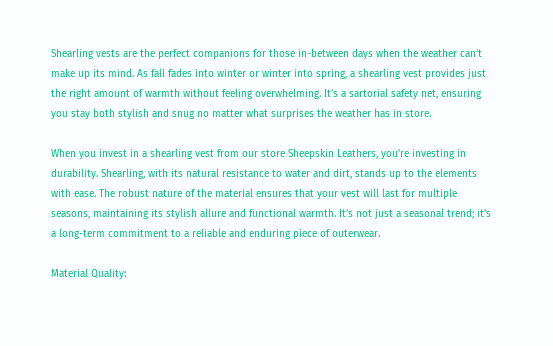Shearling vests are the perfect companions for those in-between days when the weather can’t make up its mind. As fall fades into winter or winter into spring, a shearling vest provides just the right amount of warmth without feeling overwhelming. It’s a sartorial safety net, ensuring you stay both stylish and snug no matter what surprises the weather has in store.

When you invest in a shearling vest from our store Sheepskin Leathers, you’re investing in durability. Shearling, with its natural resistance to water and dirt, stands up to the elements with ease. The robust nature of the material ensures that your vest will last for multiple seasons, maintaining its stylish allure and functional warmth. It’s not just a seasonal trend; it’s a long-term commitment to a reliable and enduring piece of outerwear.

Material Quality: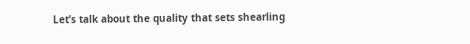Let’s talk about the quality that sets shearling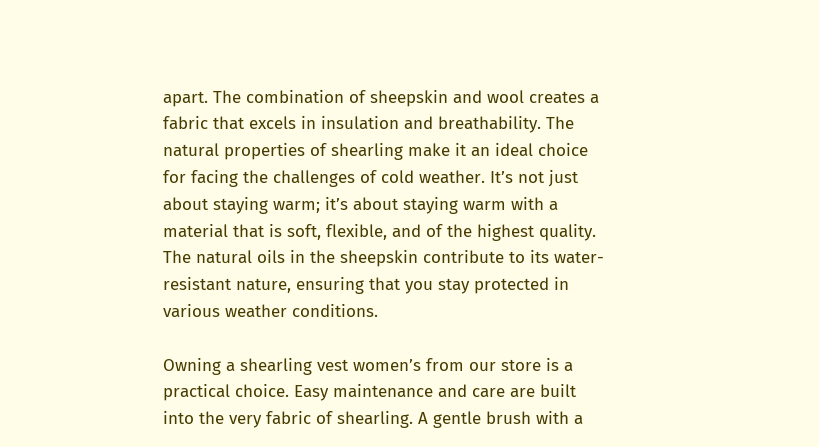apart. The combination of sheepskin and wool creates a fabric that excels in insulation and breathability. The natural properties of shearling make it an ideal choice for facing the challenges of cold weather. It’s not just about staying warm; it’s about staying warm with a material that is soft, flexible, and of the highest quality. The natural oils in the sheepskin contribute to its water-resistant nature, ensuring that you stay protected in various weather conditions.

Owning a shearling vest women’s from our store is a practical choice. Easy maintenance and care are built into the very fabric of shearling. A gentle brush with a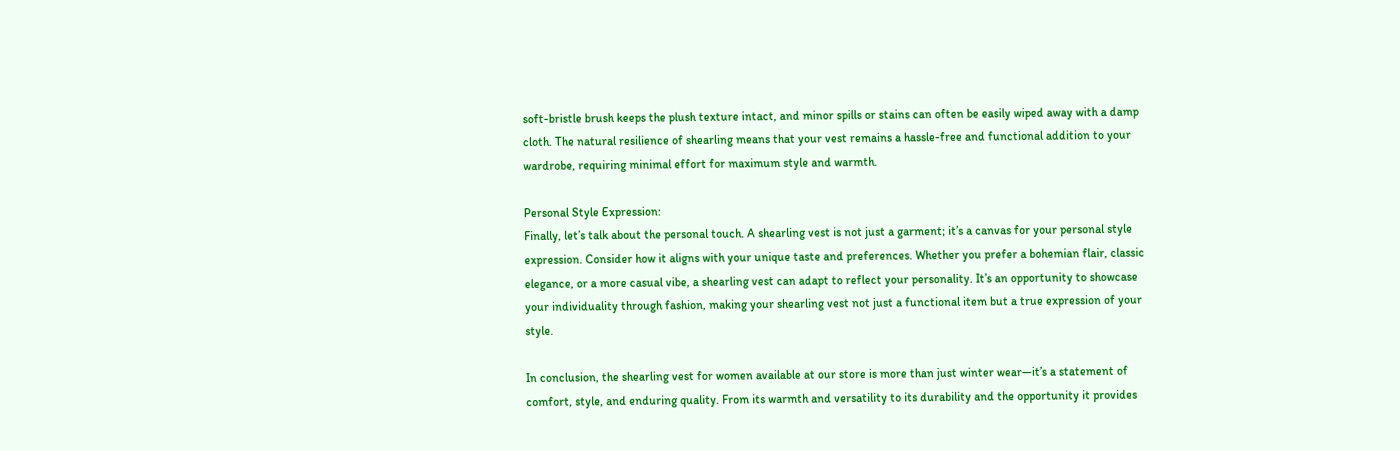soft-bristle brush keeps the plush texture intact, and minor spills or stains can often be easily wiped away with a damp cloth. The natural resilience of shearling means that your vest remains a hassle-free and functional addition to your wardrobe, requiring minimal effort for maximum style and warmth.

Personal Style Expression:
Finally, let’s talk about the personal touch. A shearling vest is not just a garment; it’s a canvas for your personal style expression. Consider how it aligns with your unique taste and preferences. Whether you prefer a bohemian flair, classic elegance, or a more casual vibe, a shearling vest can adapt to reflect your personality. It’s an opportunity to showcase your individuality through fashion, making your shearling vest not just a functional item but a true expression of your style.

In conclusion, the shearling vest for women available at our store is more than just winter wear—it’s a statement of comfort, style, and enduring quality. From its warmth and versatility to its durability and the opportunity it provides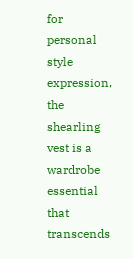for personal style expression, the shearling vest is a wardrobe essential that transcends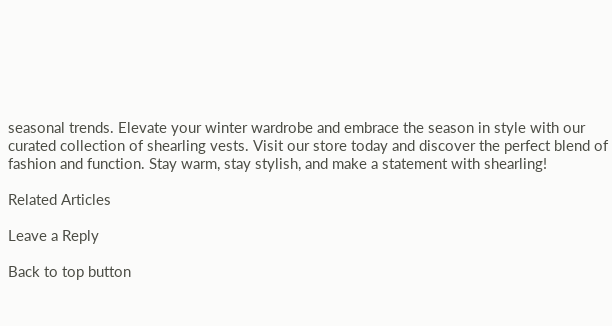seasonal trends. Elevate your winter wardrobe and embrace the season in style with our curated collection of shearling vests. Visit our store today and discover the perfect blend of fashion and function. Stay warm, stay stylish, and make a statement with shearling!

Related Articles

Leave a Reply

Back to top button